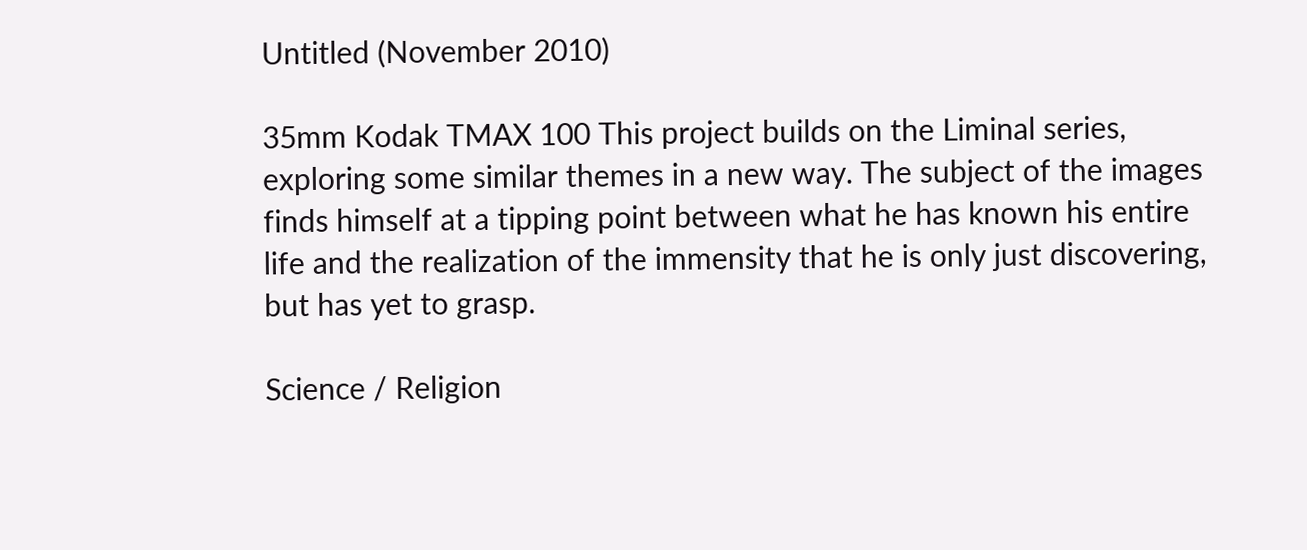Untitled (November 2010)

35mm Kodak TMAX 100 This project builds on the Liminal series, exploring some similar themes in a new way. The subject of the images finds himself at a tipping point between what he has known his entire life and the realization of the immensity that he is only just discovering, but has yet to grasp.

Science / Religion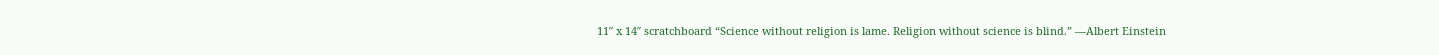11″ x 14″ scratchboard “Science without religion is lame. Religion without science is blind.” —Albert Einstein